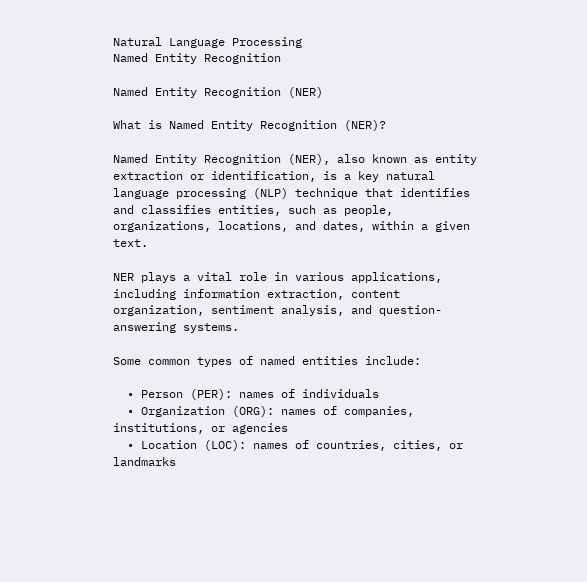Natural Language Processing
Named Entity Recognition

Named Entity Recognition (NER)

What is Named Entity Recognition (NER)?

Named Entity Recognition (NER), also known as entity extraction or identification, is a key natural language processing (NLP) technique that identifies and classifies entities, such as people, organizations, locations, and dates, within a given text.

NER plays a vital role in various applications, including information extraction, content organization, sentiment analysis, and question-answering systems.

Some common types of named entities include:

  • Person (PER): names of individuals
  • Organization (ORG): names of companies, institutions, or agencies
  • Location (LOC): names of countries, cities, or landmarks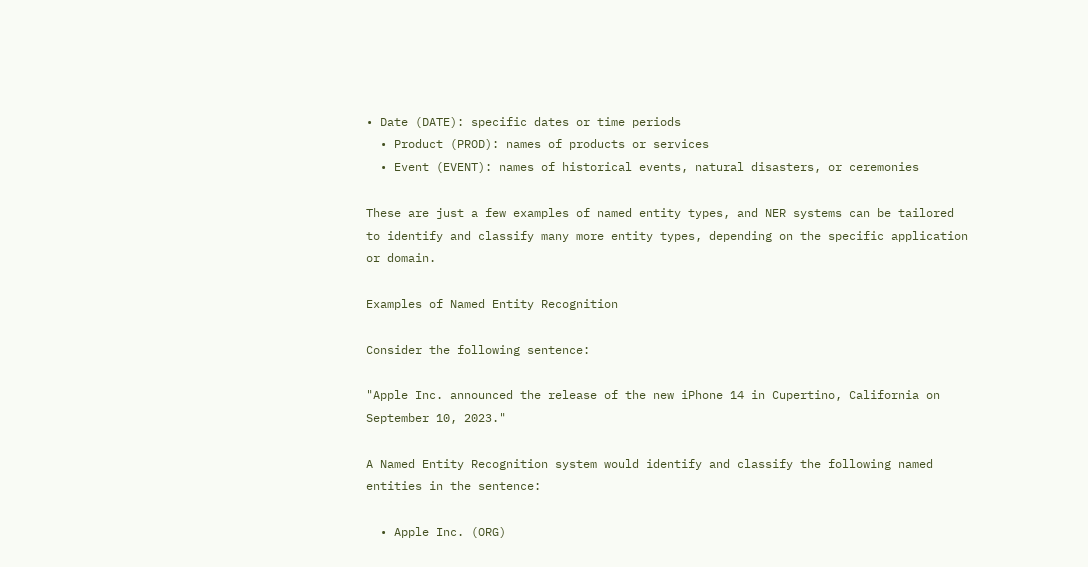• Date (DATE): specific dates or time periods
  • Product (PROD): names of products or services
  • Event (EVENT): names of historical events, natural disasters, or ceremonies

These are just a few examples of named entity types, and NER systems can be tailored to identify and classify many more entity types, depending on the specific application or domain.

Examples of Named Entity Recognition

Consider the following sentence:

"Apple Inc. announced the release of the new iPhone 14 in Cupertino, California on September 10, 2023."

A Named Entity Recognition system would identify and classify the following named entities in the sentence:

  • Apple Inc. (ORG)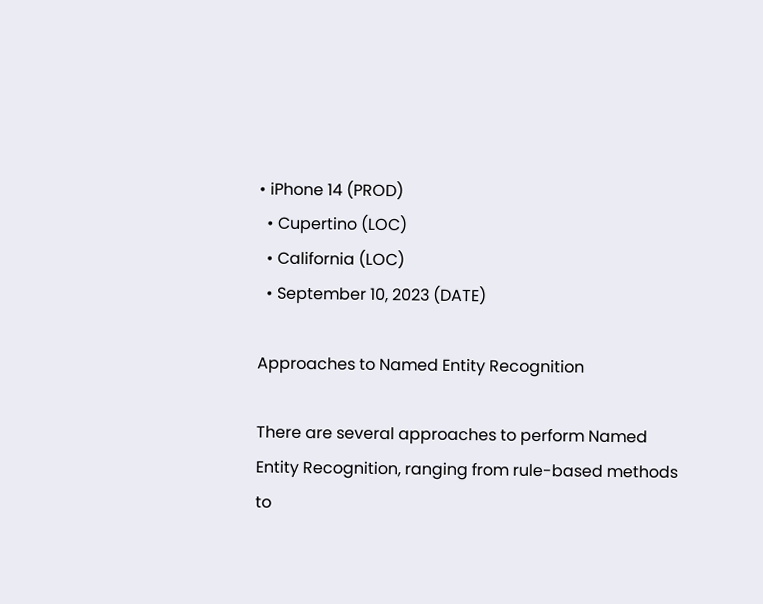• iPhone 14 (PROD)
  • Cupertino (LOC)
  • California (LOC)
  • September 10, 2023 (DATE)

Approaches to Named Entity Recognition

There are several approaches to perform Named Entity Recognition, ranging from rule-based methods to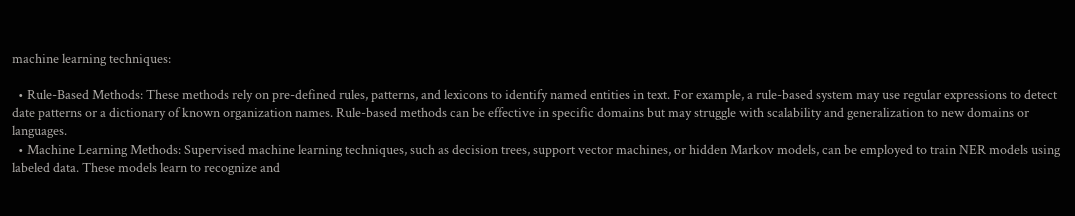machine learning techniques:

  • Rule-Based Methods: These methods rely on pre-defined rules, patterns, and lexicons to identify named entities in text. For example, a rule-based system may use regular expressions to detect date patterns or a dictionary of known organization names. Rule-based methods can be effective in specific domains but may struggle with scalability and generalization to new domains or languages.
  • Machine Learning Methods: Supervised machine learning techniques, such as decision trees, support vector machines, or hidden Markov models, can be employed to train NER models using labeled data. These models learn to recognize and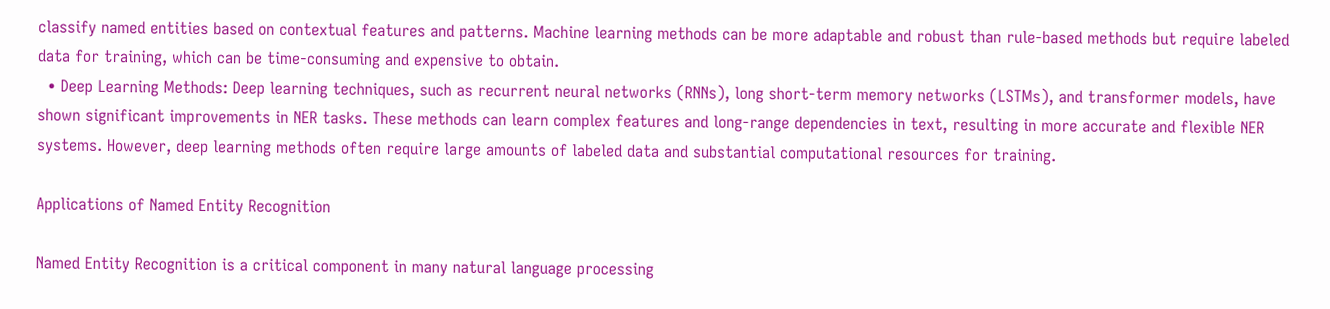classify named entities based on contextual features and patterns. Machine learning methods can be more adaptable and robust than rule-based methods but require labeled data for training, which can be time-consuming and expensive to obtain.
  • Deep Learning Methods: Deep learning techniques, such as recurrent neural networks (RNNs), long short-term memory networks (LSTMs), and transformer models, have shown significant improvements in NER tasks. These methods can learn complex features and long-range dependencies in text, resulting in more accurate and flexible NER systems. However, deep learning methods often require large amounts of labeled data and substantial computational resources for training.

Applications of Named Entity Recognition

Named Entity Recognition is a critical component in many natural language processing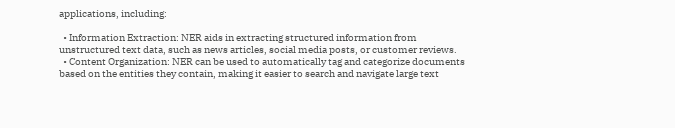applications, including:

  • Information Extraction: NER aids in extracting structured information from unstructured text data, such as news articles, social media posts, or customer reviews.
  • Content Organization: NER can be used to automatically tag and categorize documents based on the entities they contain, making it easier to search and navigate large text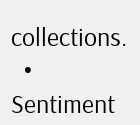collections.
  • Sentiment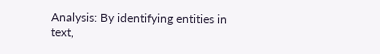Analysis: By identifying entities in text,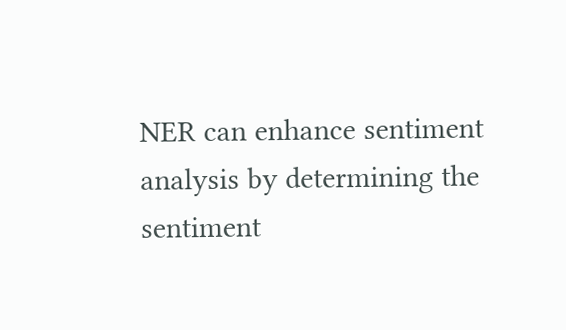NER can enhance sentiment analysis by determining the sentiment